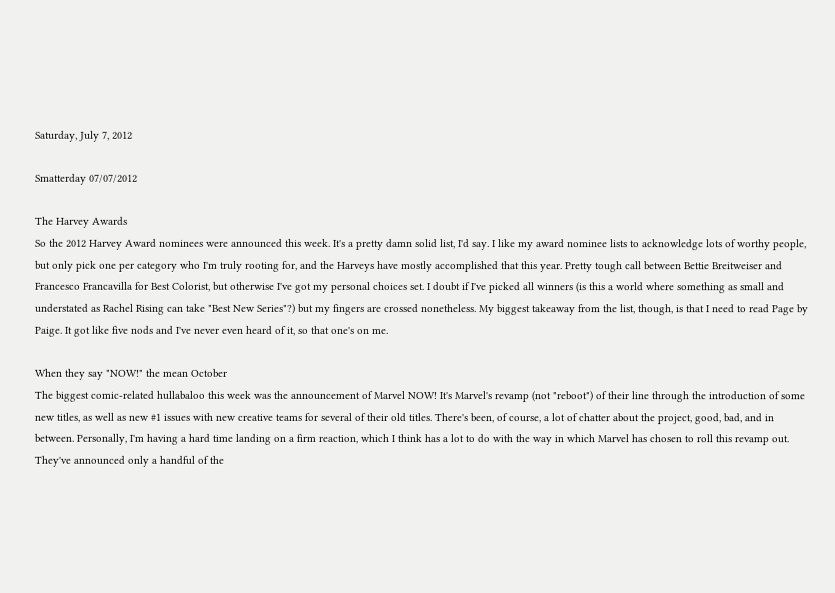Saturday, July 7, 2012

Smatterday 07/07/2012

The Harvey Awards
So the 2012 Harvey Award nominees were announced this week. It's a pretty damn solid list, I'd say. I like my award nominee lists to acknowledge lots of worthy people, but only pick one per category who I'm truly rooting for, and the Harveys have mostly accomplished that this year. Pretty tough call between Bettie Breitweiser and Francesco Francavilla for Best Colorist, but otherwise I've got my personal choices set. I doubt if I've picked all winners (is this a world where something as small and understated as Rachel Rising can take "Best New Series"?) but my fingers are crossed nonetheless. My biggest takeaway from the list, though, is that I need to read Page by Paige. It got like five nods and I've never even heard of it, so that one's on me.

When they say "NOW!" the mean October
The biggest comic-related hullabaloo this week was the announcement of Marvel NOW! It's Marvel's revamp (not "reboot") of their line through the introduction of some new titles, as well as new #1 issues with new creative teams for several of their old titles. There's been, of course, a lot of chatter about the project, good, bad, and in between. Personally, I'm having a hard time landing on a firm reaction, which I think has a lot to do with the way in which Marvel has chosen to roll this revamp out. They've announced only a handful of the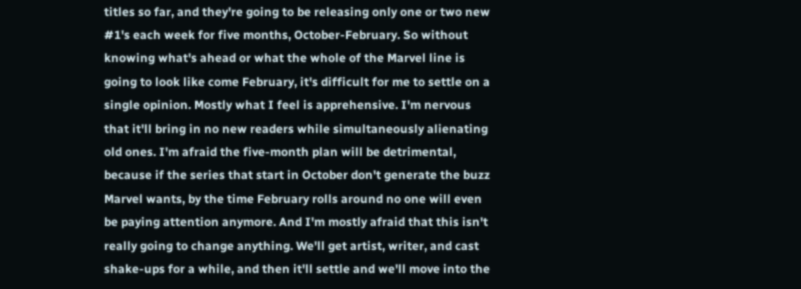titles so far, and they're going to be releasing only one or two new #1's each week for five months, October-February. So without knowing what's ahead or what the whole of the Marvel line is going to look like come February, it's difficult for me to settle on a single opinion. Mostly what I feel is apprehensive. I'm nervous that it'll bring in no new readers while simultaneously alienating old ones. I'm afraid the five-month plan will be detrimental, because if the series that start in October don't generate the buzz Marvel wants, by the time February rolls around no one will even be paying attention anymore. And I'm mostly afraid that this isn't really going to change anything. We'll get artist, writer, and cast shake-ups for a while, and then it'll settle and we'll move into the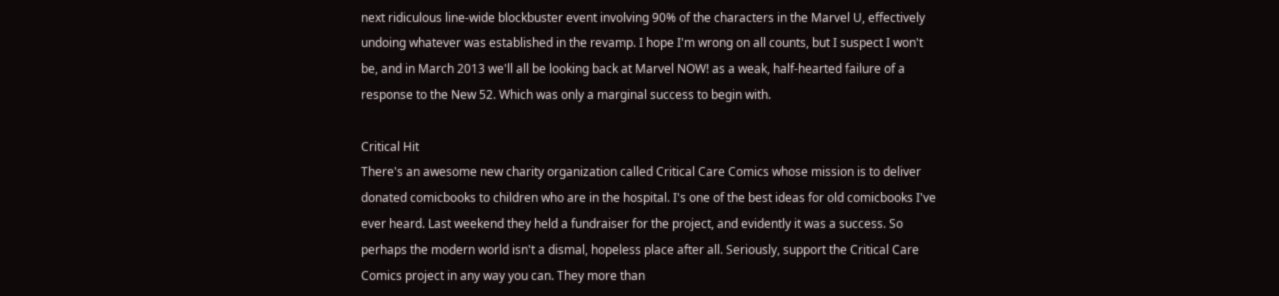next ridiculous line-wide blockbuster event involving 90% of the characters in the Marvel U, effectively undoing whatever was established in the revamp. I hope I'm wrong on all counts, but I suspect I won't be, and in March 2013 we'll all be looking back at Marvel NOW! as a weak, half-hearted failure of a response to the New 52. Which was only a marginal success to begin with.

Critical Hit
There's an awesome new charity organization called Critical Care Comics whose mission is to deliver donated comicbooks to children who are in the hospital. I's one of the best ideas for old comicbooks I've ever heard. Last weekend they held a fundraiser for the project, and evidently it was a success. So perhaps the modern world isn't a dismal, hopeless place after all. Seriously, support the Critical Care Comics project in any way you can. They more than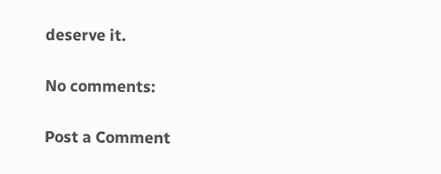deserve it.

No comments:

Post a Comment